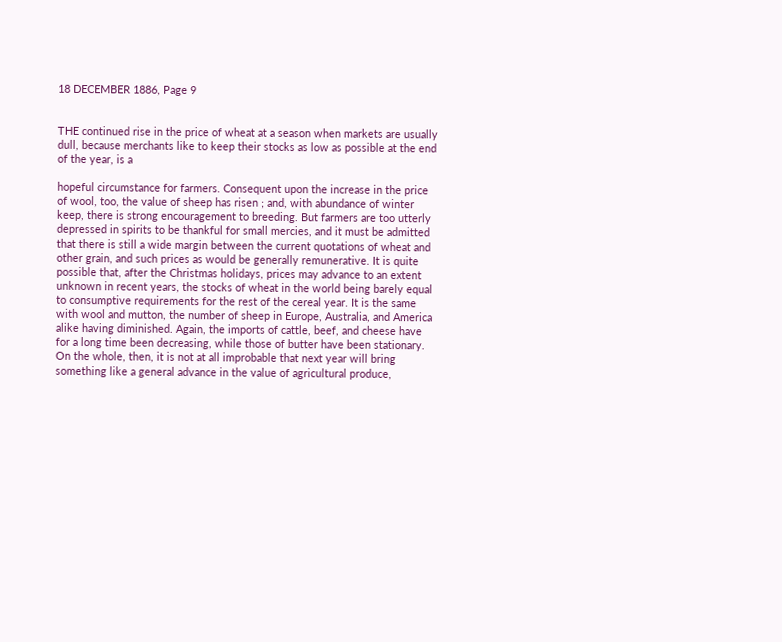18 DECEMBER 1886, Page 9


THE continued rise in the price of wheat at a season when markets are usually dull, because merchants like to keep their stocks as low as possible at the end of the year, is a

hopeful circumstance for farmers. Consequent upon the increase in the price of wool, too, the value of sheep has risen ; and, with abundance of winter keep, there is strong encouragement to breeding. But farmers are too utterly depressed in spirits to be thankful for small mercies, and it must be admitted that there is still a wide margin between the current quotations of wheat and other grain, and such prices as would be generally remunerative. It is quite possible that, after the Christmas holidays, prices may advance to an extent unknown in recent years, the stocks of wheat in the world being barely equal to consumptive requirements for the rest of the cereal year. It is the same with wool and mutton, the number of sheep in Europe, Australia, and America alike having diminished. Again, the imports of cattle, beef, and cheese have for a long time been decreasing, while those of butter have been stationary. On the whole, then, it is not at all improbable that next year will bring something like a general advance in the value of agricultural produce,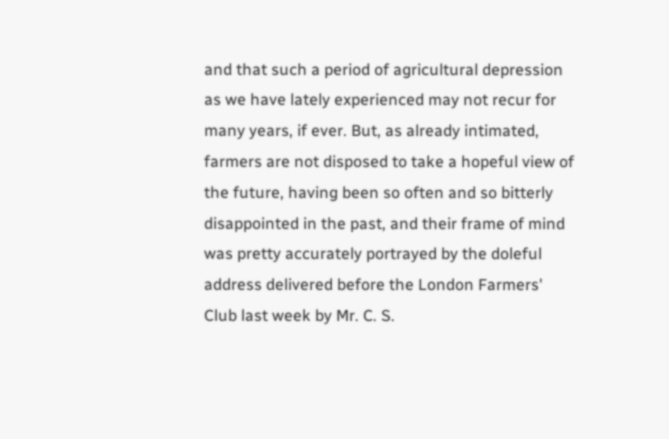and that such a period of agricultural depression as we have lately experienced may not recur for many years, if ever. But, as already intimated, farmers are not disposed to take a hopeful view of the future, having been so often and so bitterly disappointed in the past, and their frame of mind was pretty accurately portrayed by the doleful address delivered before the London Farmers' Club last week by Mr. C. S.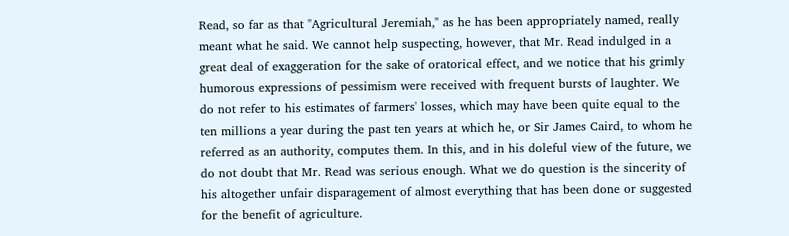Read, so far as that "Agricultural Jeremiah," as he has been appropriately named, really meant what he said. We cannot help suspecting, however, that Mr. Read indulged in a great deal of exaggeration for the sake of oratorical effect, and we notice that his grimly humorous expressions of pessimism were received with frequent bursts of laughter. We do not refer to his estimates of farmers' losses, which may have been quite equal to the ten millions a year during the past ten years at which he, or Sir James Caird, to whom he referred as an authority, computes them. In this, and in his doleful view of the future, we do not doubt that Mr. Read was serious enough. What we do question is the sincerity of his altogether unfair disparagement of almost everything that has been done or suggested for the benefit of agriculture.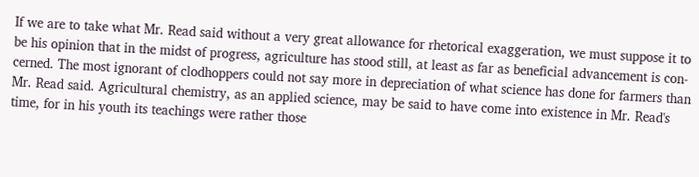If we are to take what Mr. Read said without a very great allowance for rhetorical exaggeration, we must suppose it to be his opinion that in the midst of progress, agriculture has stood still, at least as far as beneficial advancement is con- cerned. The most ignorant of clodhoppers could not say more in depreciation of what science has done for farmers than Mr. Read said. Agricultural chemistry, as an applied science, may be said to have come into existence in Mr. Read's time, for in his youth its teachings were rather those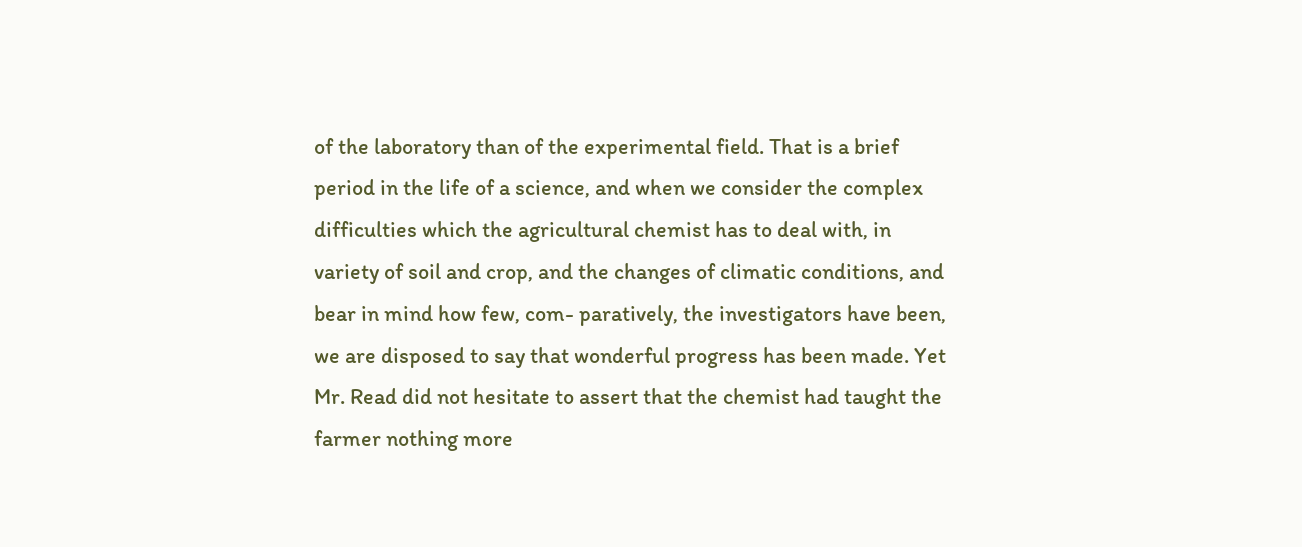of the laboratory than of the experimental field. That is a brief period in the life of a science, and when we consider the complex difficulties which the agricultural chemist has to deal with, in variety of soil and crop, and the changes of climatic conditions, and bear in mind how few, com- paratively, the investigators have been, we are disposed to say that wonderful progress has been made. Yet Mr. Read did not hesitate to assert that the chemist had taught the farmer nothing more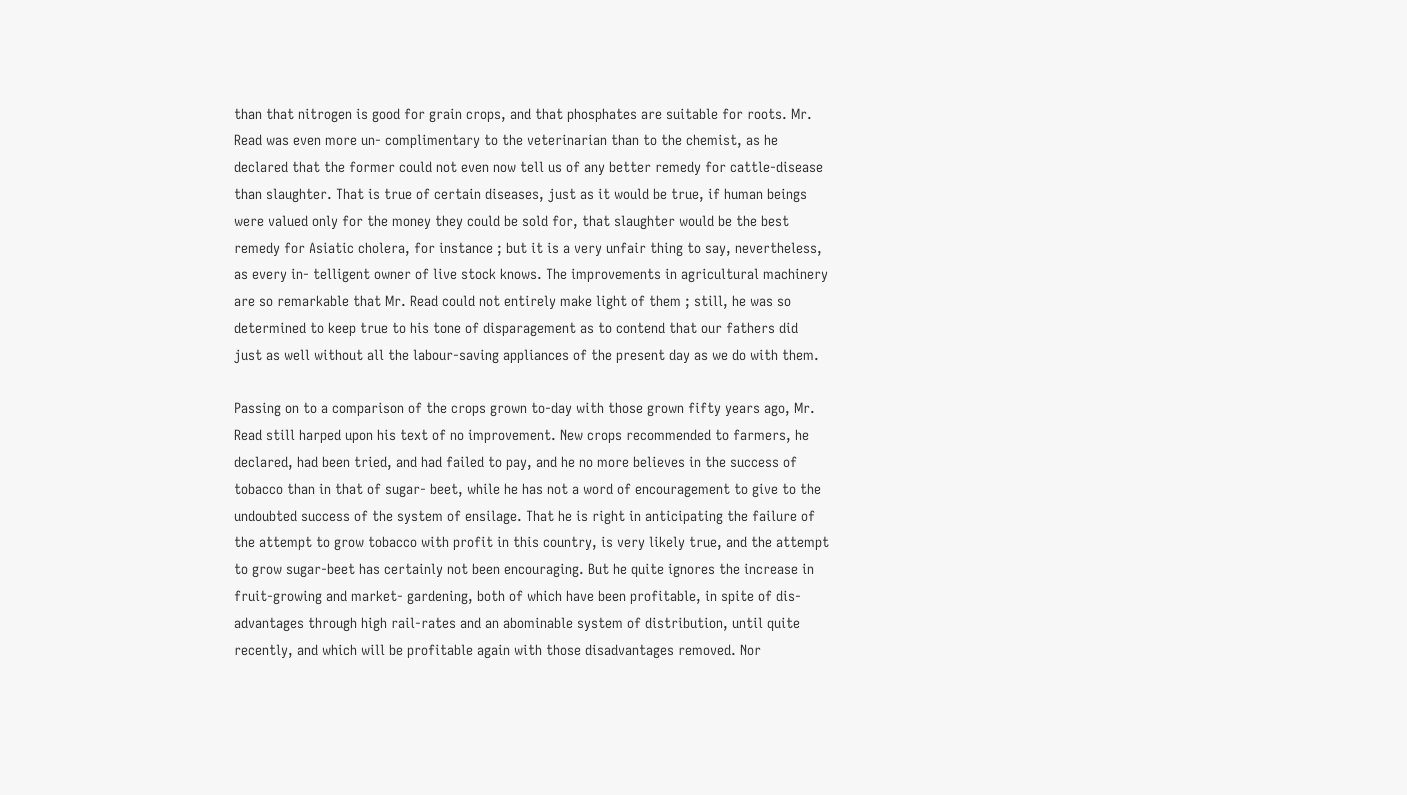than that nitrogen is good for grain crops, and that phosphates are suitable for roots. Mr. Read was even more un- complimentary to the veterinarian than to the chemist, as he declared that the former could not even now tell us of any better remedy for cattle-disease than slaughter. That is true of certain diseases, just as it would be true, if human beings were valued only for the money they could be sold for, that slaughter would be the best remedy for Asiatic cholera, for instance ; but it is a very unfair thing to say, nevertheless, as every in- telligent owner of live stock knows. The improvements in agricultural machinery are so remarkable that Mr. Read could not entirely make light of them ; still, he was so determined to keep true to his tone of disparagement as to contend that our fathers did just as well without all the labour-saving appliances of the present day as we do with them.

Passing on to a comparison of the crops grown to-day with those grown fifty years ago, Mr. Read still harped upon his text of no improvement. New crops recommended to farmers, he declared, had been tried, and had failed to pay, and he no more believes in the success of tobacco than in that of sugar- beet, while he has not a word of encouragement to give to the undoubted success of the system of ensilage. That he is right in anticipating the failure of the attempt to grow tobacco with profit in this country, is very likely true, and the attempt to grow sugar-beet has certainly not been encouraging. But he quite ignores the increase in fruit-growing and market- gardening, both of which have been profitable, in spite of dis- advantages through high rail-rates and an abominable system of distribution, until quite recently, and which will be profitable again with those disadvantages removed. Nor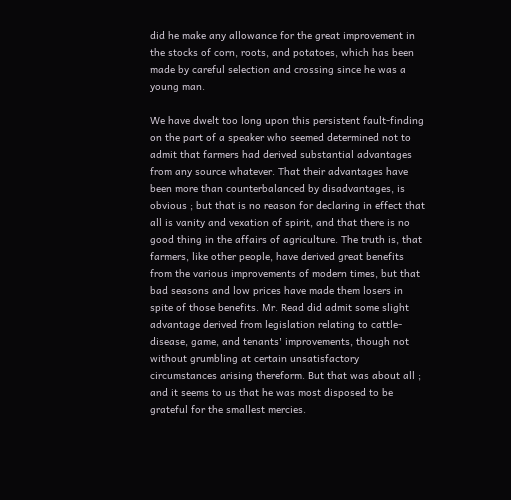did he make any allowance for the great improvement in the stocks of corn, roots, and potatoes, which has been made by careful selection and crossing since he was a young man.

We have dwelt too long upon this persistent fault-finding on the part of a speaker who seemed determined not to admit that farmers had derived substantial advantages from any source whatever. That their advantages have been more than counterbalanced by disadvantages, is obvious ; but that is no reason for declaring in effect that all is vanity and vexation of spirit, and that there is no good thing in the affairs of agriculture. The truth is, that farmers, like other people, have derived great benefits from the various improvements of modern times, but that bad seasons and low prices have made them losers in spite of those benefits. Mr. Read did admit some slight advantage derived from legislation relating to cattle-disease, game, and tenants' improvements, though not without grumbling at certain unsatisfactory circumstances arising thereform. But that was about all ; and it seems to us that he was most disposed to be grateful for the smallest mercies.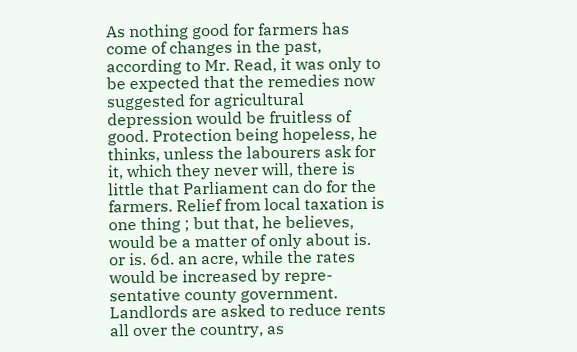As nothing good for farmers has come of changes in the past, according to Mr. Read, it was only to be expected that the remedies now suggested for agricultural depression would be fruitless of good. Protection being hopeless, he thinks, unless the labourers ask for it, which they never will, there is little that Parliament can do for the farmers. Relief from local taxation is one thing ; but that, he believes, would be a matter of only about is. or is. 6d. an acre, while the rates would be increased by repre- sentative county government. Landlords are asked to reduce rents all over the country, as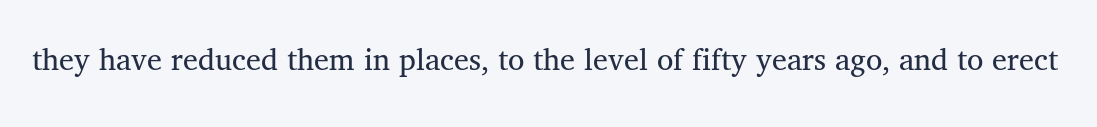they have reduced them in places, to the level of fifty years ago, and to erect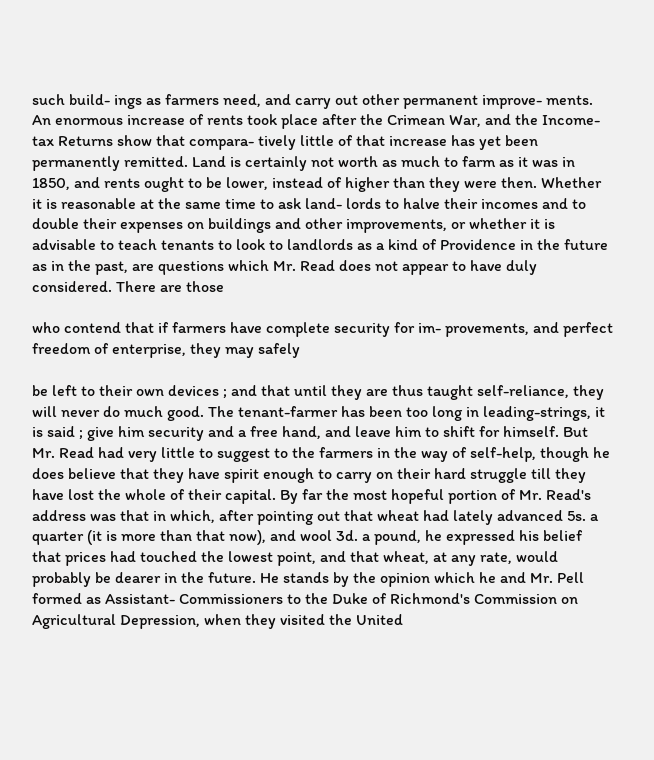such build- ings as farmers need, and carry out other permanent improve- ments. An enormous increase of rents took place after the Crimean War, and the Income-tax Returns show that compara- tively little of that increase has yet been permanently remitted. Land is certainly not worth as much to farm as it was in 1850, and rents ought to be lower, instead of higher than they were then. Whether it is reasonable at the same time to ask land- lords to halve their incomes and to double their expenses on buildings and other improvements, or whether it is advisable to teach tenants to look to landlords as a kind of Providence in the future as in the past, are questions which Mr. Read does not appear to have duly considered. There are those

who contend that if farmers have complete security for im- provements, and perfect freedom of enterprise, they may safely

be left to their own devices ; and that until they are thus taught self-reliance, they will never do much good. The tenant-farmer has been too long in leading-strings, it is said ; give him security and a free hand, and leave him to shift for himself. But Mr. Read had very little to suggest to the farmers in the way of self-help, though he does believe that they have spirit enough to carry on their hard struggle till they have lost the whole of their capital. By far the most hopeful portion of Mr. Read's address was that in which, after pointing out that wheat had lately advanced 5s. a quarter (it is more than that now), and wool 3d. a pound, he expressed his belief that prices had touched the lowest point, and that wheat, at any rate, would probably be dearer in the future. He stands by the opinion which he and Mr. Pell formed as Assistant- Commissioners to the Duke of Richmond's Commission on Agricultural Depression, when they visited the United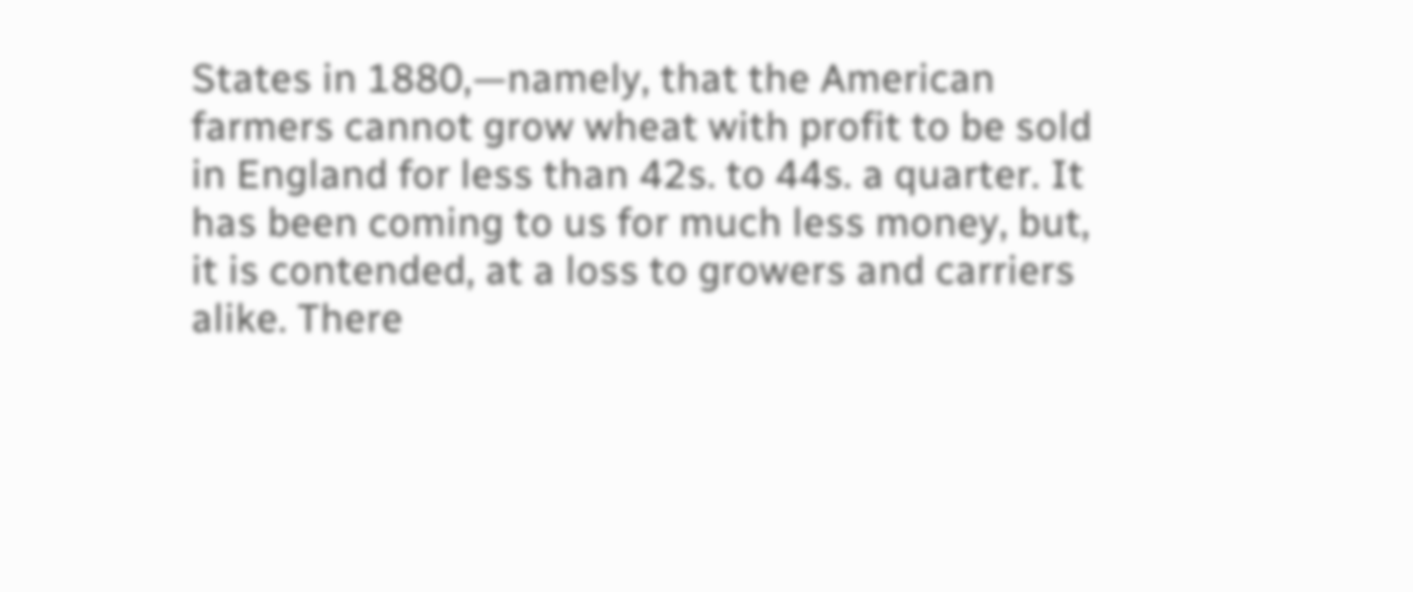States in 1880,—namely, that the American farmers cannot grow wheat with profit to be sold in England for less than 42s. to 44s. a quarter. It has been coming to us for much less money, but, it is contended, at a loss to growers and carriers alike. There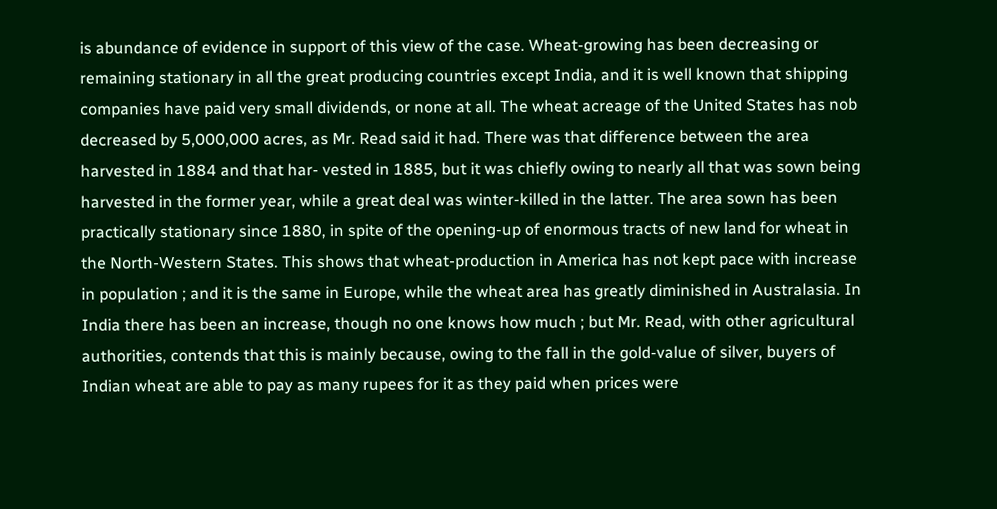is abundance of evidence in support of this view of the case. Wheat-growing has been decreasing or remaining stationary in all the great producing countries except India, and it is well known that shipping companies have paid very small dividends, or none at all. The wheat acreage of the United States has nob decreased by 5,000,000 acres, as Mr. Read said it had. There was that difference between the area harvested in 1884 and that har- vested in 1885, but it was chiefly owing to nearly all that was sown being harvested in the former year, while a great deal was winter-killed in the latter. The area sown has been practically stationary since 1880, in spite of the opening-up of enormous tracts of new land for wheat in the North-Western States. This shows that wheat-production in America has not kept pace with increase in population ; and it is the same in Europe, while the wheat area has greatly diminished in Australasia. In India there has been an increase, though no one knows how much ; but Mr. Read, with other agricultural authorities, contends that this is mainly because, owing to the fall in the gold-value of silver, buyers of Indian wheat are able to pay as many rupees for it as they paid when prices were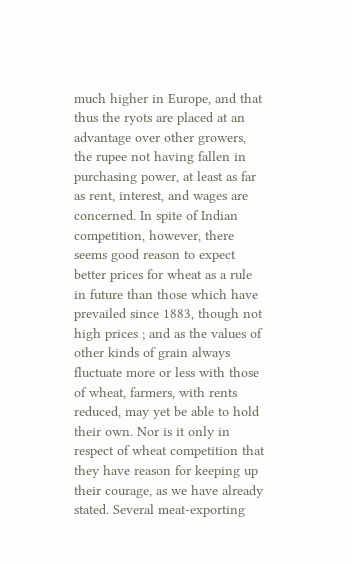much higher in Europe, and that thus the ryots are placed at an advantage over other growers, the rupee not having fallen in purchasing power, at least as far as rent, interest, and wages are concerned. In spite of Indian competition, however, there seems good reason to expect better prices for wheat as a rule in future than those which have prevailed since 1883, though not high prices ; and as the values of other kinds of grain always fluctuate more or less with those of wheat, farmers, with rents reduced, may yet be able to hold their own. Nor is it only in respect of wheat competition that they have reason for keeping up their courage, as we have already stated. Several meat-exporting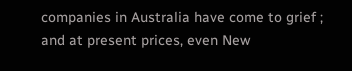companies in Australia have come to grief ; and at present prices, even New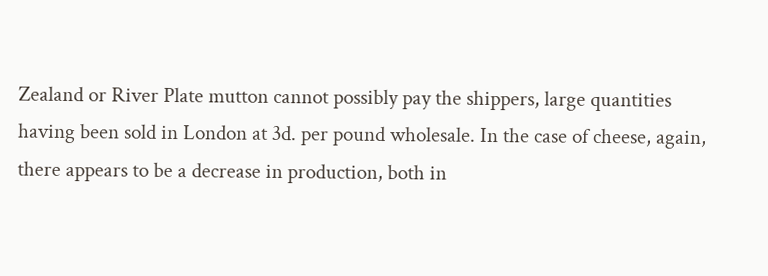Zealand or River Plate mutton cannot possibly pay the shippers, large quantities having been sold in London at 3d. per pound wholesale. In the case of cheese, again, there appears to be a decrease in production, both in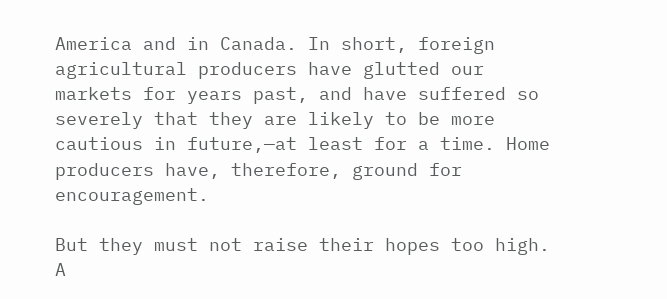America and in Canada. In short, foreign agricultural producers have glutted our markets for years past, and have suffered so severely that they are likely to be more cautious in future,—at least for a time. Home producers have, therefore, ground for encouragement.

But they must not raise their hopes too high. A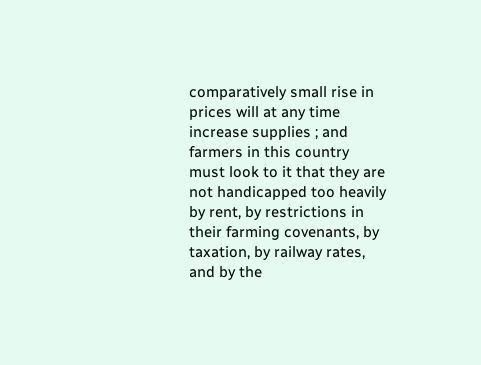comparatively small rise in prices will at any time increase supplies ; and farmers in this country must look to it that they are not handicapped too heavily by rent, by restrictions in their farming covenants, by taxation, by railway rates, and by the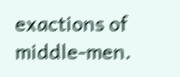exactions of middle-men.